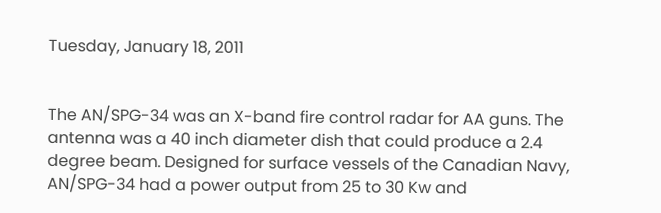Tuesday, January 18, 2011


The AN/SPG-34 was an X-band fire control radar for AA guns. The antenna was a 40 inch diameter dish that could produce a 2.4 degree beam. Designed for surface vessels of the Canadian Navy, AN/SPG-34 had a power output from 25 to 30 Kw and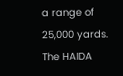a range of 25,000 yards. The HAIDA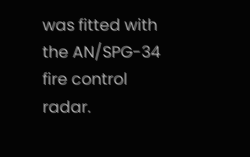was fitted with the AN/SPG-34 fire control radar.